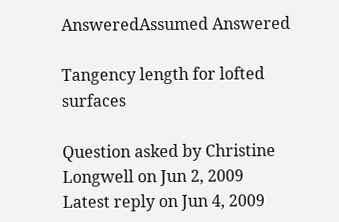AnsweredAssumed Answered

Tangency length for lofted surfaces

Question asked by Christine Longwell on Jun 2, 2009
Latest reply on Jun 4, 2009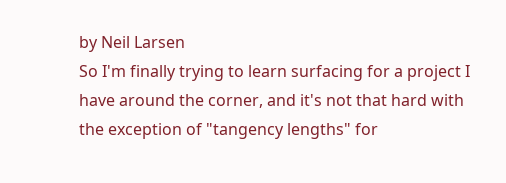by Neil Larsen
So I'm finally trying to learn surfacing for a project I have around the corner, and it's not that hard with the exception of "tangency lengths" for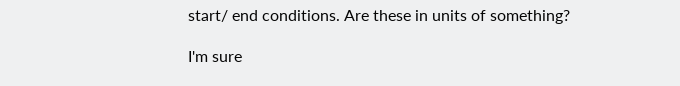start/ end conditions. Are these in units of something?

I'm sure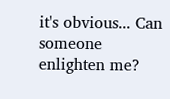it's obvious... Can someone enlighten me?